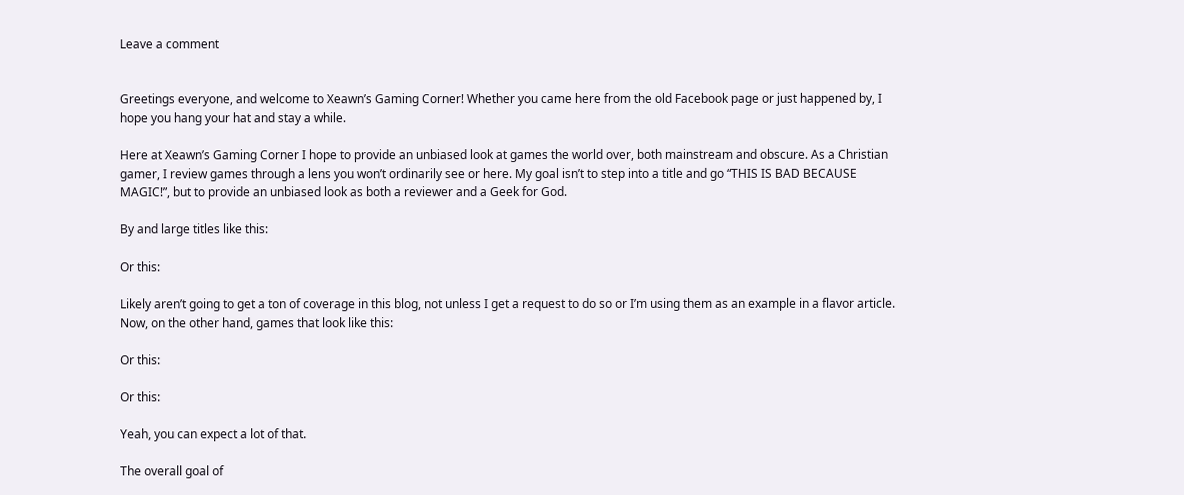Leave a comment


Greetings everyone, and welcome to Xeawn’s Gaming Corner! Whether you came here from the old Facebook page or just happened by, I hope you hang your hat and stay a while.

Here at Xeawn’s Gaming Corner I hope to provide an unbiased look at games the world over, both mainstream and obscure. As a Christian gamer, I review games through a lens you won’t ordinarily see or here. My goal isn’t to step into a title and go “THIS IS BAD BECAUSE MAGIC!”, but to provide an unbiased look as both a reviewer and a Geek for God.

By and large titles like this:

Or this:

Likely aren’t going to get a ton of coverage in this blog, not unless I get a request to do so or I’m using them as an example in a flavor article. Now, on the other hand, games that look like this:

Or this:

Or this:

Yeah, you can expect a lot of that.

The overall goal of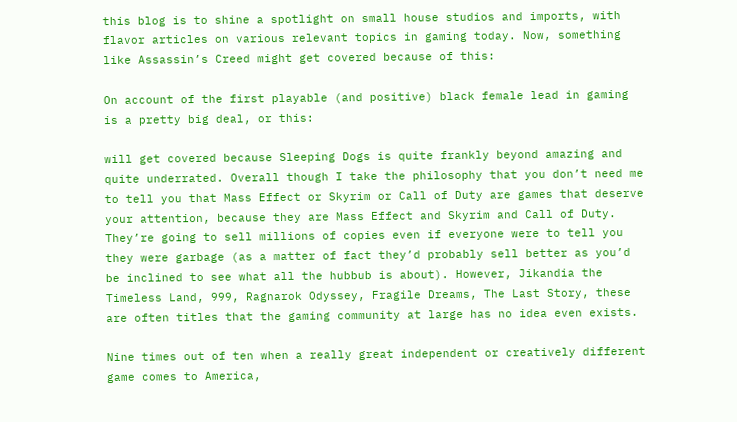this blog is to shine a spotlight on small house studios and imports, with flavor articles on various relevant topics in gaming today. Now, something like Assassin’s Creed might get covered because of this:

On account of the first playable (and positive) black female lead in gaming is a pretty big deal, or this:

will get covered because Sleeping Dogs is quite frankly beyond amazing and quite underrated. Overall though I take the philosophy that you don’t need me to tell you that Mass Effect or Skyrim or Call of Duty are games that deserve your attention, because they are Mass Effect and Skyrim and Call of Duty. They’re going to sell millions of copies even if everyone were to tell you they were garbage (as a matter of fact they’d probably sell better as you’d be inclined to see what all the hubbub is about). However, Jikandia the Timeless Land, 999, Ragnarok Odyssey, Fragile Dreams, The Last Story, these are often titles that the gaming community at large has no idea even exists.

Nine times out of ten when a really great independent or creatively different game comes to America,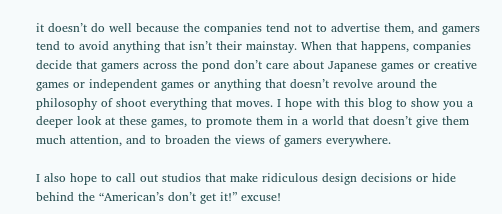it doesn’t do well because the companies tend not to advertise them, and gamers tend to avoid anything that isn’t their mainstay. When that happens, companies decide that gamers across the pond don’t care about Japanese games or creative games or independent games or anything that doesn’t revolve around the philosophy of shoot everything that moves. I hope with this blog to show you a deeper look at these games, to promote them in a world that doesn’t give them much attention, and to broaden the views of gamers everywhere.

I also hope to call out studios that make ridiculous design decisions or hide behind the “American’s don’t get it!” excuse!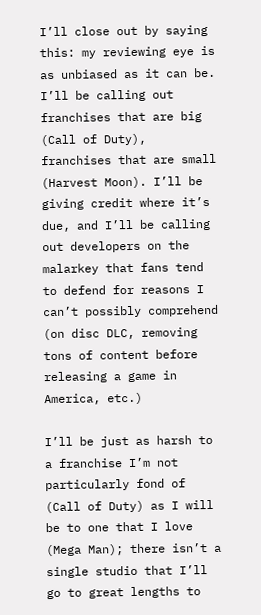I’ll close out by saying this: my reviewing eye is as unbiased as it can be. I’ll be calling out franchises that are big (Call of Duty), franchises that are small (Harvest Moon). I’ll be giving credit where it’s due, and I’ll be calling out developers on the malarkey that fans tend to defend for reasons I can’t possibly comprehend (on disc DLC, removing tons of content before releasing a game in America, etc.)

I’ll be just as harsh to a franchise I’m not particularly fond of (Call of Duty) as I will be to one that I love (Mega Man); there isn’t a single studio that I’ll go to great lengths to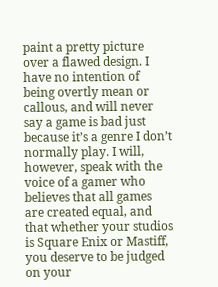paint a pretty picture over a flawed design. I have no intention of being overtly mean or callous, and will never say a game is bad just because it’s a genre I don’t normally play. I will, however, speak with the voice of a gamer who believes that all games are created equal, and that whether your studios is Square Enix or Mastiff, you deserve to be judged on your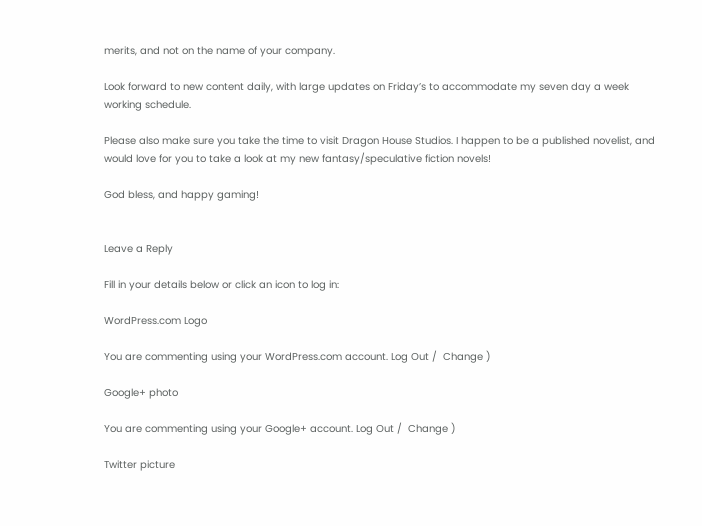merits, and not on the name of your company.

Look forward to new content daily, with large updates on Friday’s to accommodate my seven day a week working schedule.

Please also make sure you take the time to visit Dragon House Studios. I happen to be a published novelist, and would love for you to take a look at my new fantasy/speculative fiction novels!

God bless, and happy gaming!


Leave a Reply

Fill in your details below or click an icon to log in:

WordPress.com Logo

You are commenting using your WordPress.com account. Log Out /  Change )

Google+ photo

You are commenting using your Google+ account. Log Out /  Change )

Twitter picture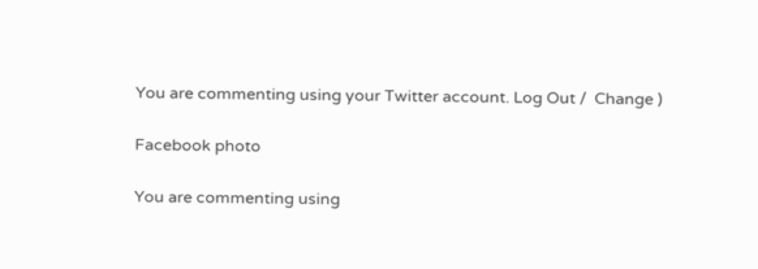You are commenting using your Twitter account. Log Out /  Change )

Facebook photo

You are commenting using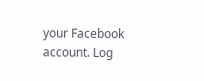your Facebook account. Log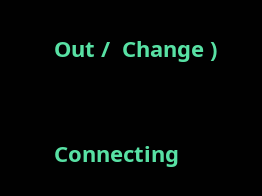Out /  Change )


Connecting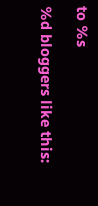to %s

%d bloggers like this: